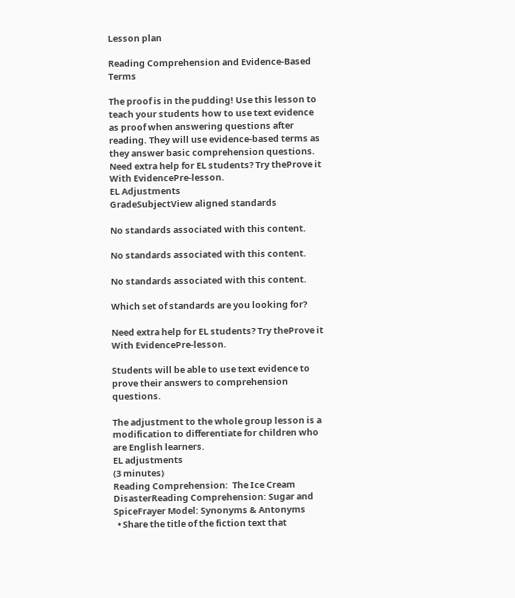Lesson plan

Reading Comprehension and Evidence-Based Terms

The proof is in the pudding! Use this lesson to teach your students how to use text evidence as proof when answering questions after reading. They will use evidence-based terms as they answer basic comprehension questions.
Need extra help for EL students? Try theProve it With EvidencePre-lesson.
EL Adjustments
GradeSubjectView aligned standards

No standards associated with this content.

No standards associated with this content.

No standards associated with this content.

Which set of standards are you looking for?

Need extra help for EL students? Try theProve it With EvidencePre-lesson.

Students will be able to use text evidence to prove their answers to comprehension questions.

The adjustment to the whole group lesson is a modification to differentiate for children who are English learners.
EL adjustments
(3 minutes)
Reading Comprehension:  The Ice Cream DisasterReading Comprehension: Sugar and SpiceFrayer Model: Synonyms & Antonyms
  • Share the title of the fiction text that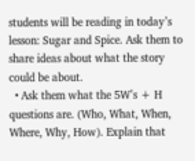students will be reading in today’s lesson: Sugar and Spice. Ask them to share ideas about what the story could be about.
  • Ask them what the 5W’s + H questions are. (Who, What, When, Where, Why, How). Explain that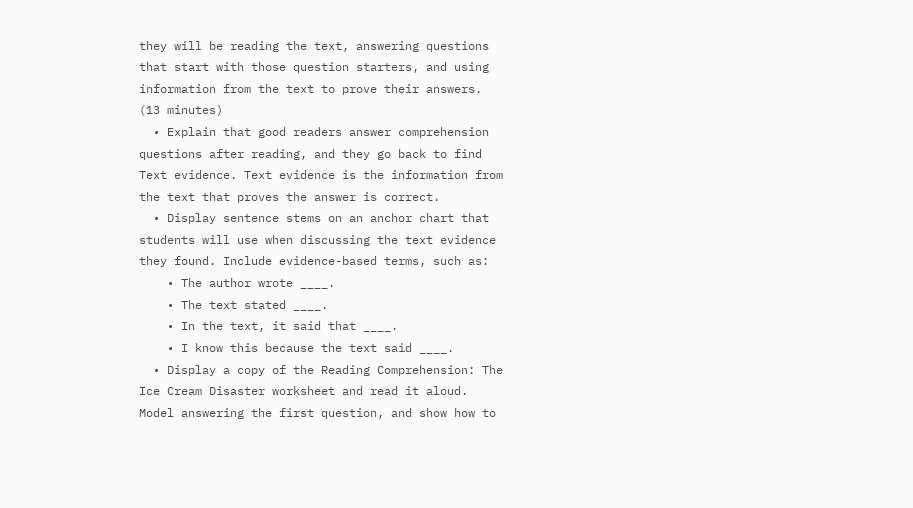they will be reading the text, answering questions that start with those question starters, and using information from the text to prove their answers.
(13 minutes)
  • Explain that good readers answer comprehension questions after reading, and they go back to find Text evidence. Text evidence is the information from the text that proves the answer is correct.
  • Display sentence stems on an anchor chart that students will use when discussing the text evidence they found. Include evidence-based terms, such as:
    • The author wrote ____.
    • The text stated ____.
    • In the text, it said that ____.
    • I know this because the text said ____.
  • Display a copy of the Reading Comprehension: The Ice Cream Disaster worksheet and read it aloud. Model answering the first question, and show how to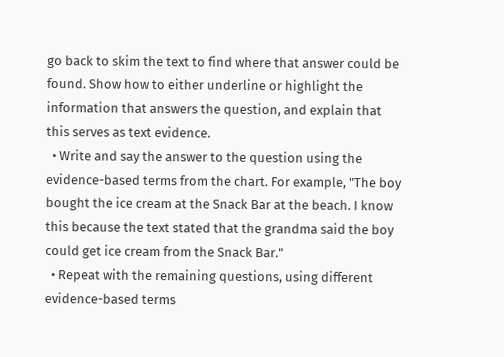go back to skim the text to find where that answer could be found. Show how to either underline or highlight the information that answers the question, and explain that this serves as text evidence.
  • Write and say the answer to the question using the evidence-based terms from the chart. For example, "The boy bought the ice cream at the Snack Bar at the beach. I know this because the text stated that the grandma said the boy could get ice cream from the Snack Bar."
  • Repeat with the remaining questions, using different evidence-based terms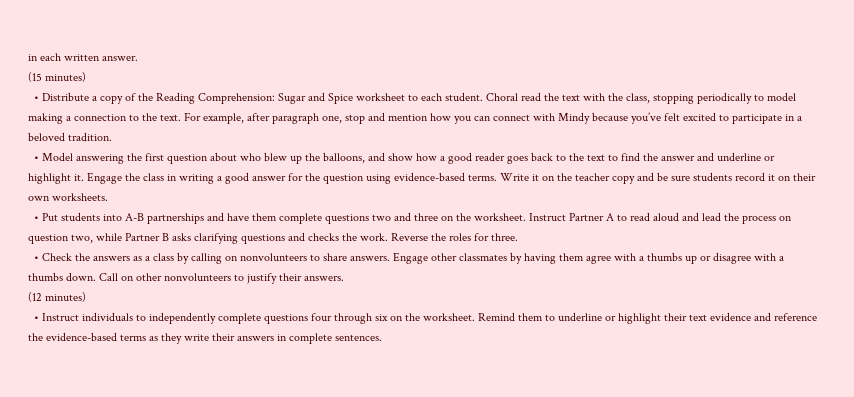in each written answer.
(15 minutes)
  • Distribute a copy of the Reading Comprehension: Sugar and Spice worksheet to each student. Choral read the text with the class, stopping periodically to model making a connection to the text. For example, after paragraph one, stop and mention how you can connect with Mindy because you’ve felt excited to participate in a beloved tradition.
  • Model answering the first question about who blew up the balloons, and show how a good reader goes back to the text to find the answer and underline or highlight it. Engage the class in writing a good answer for the question using evidence-based terms. Write it on the teacher copy and be sure students record it on their own worksheets.
  • Put students into A-B partnerships and have them complete questions two and three on the worksheet. Instruct Partner A to read aloud and lead the process on question two, while Partner B asks clarifying questions and checks the work. Reverse the roles for three.
  • Check the answers as a class by calling on nonvolunteers to share answers. Engage other classmates by having them agree with a thumbs up or disagree with a thumbs down. Call on other nonvolunteers to justify their answers.
(12 minutes)
  • Instruct individuals to independently complete questions four through six on the worksheet. Remind them to underline or highlight their text evidence and reference the evidence-based terms as they write their answers in complete sentences.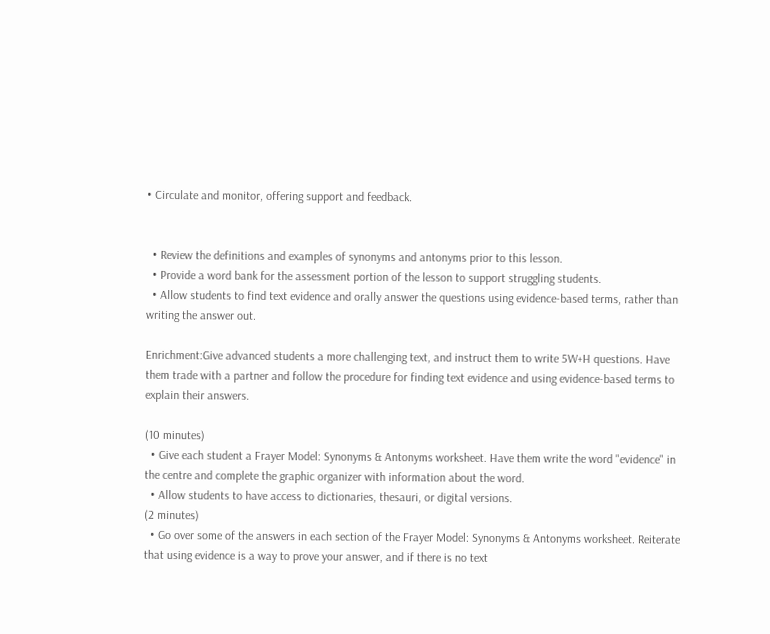• Circulate and monitor, offering support and feedback.


  • Review the definitions and examples of synonyms and antonyms prior to this lesson.
  • Provide a word bank for the assessment portion of the lesson to support struggling students.
  • Allow students to find text evidence and orally answer the questions using evidence-based terms, rather than writing the answer out.

Enrichment:Give advanced students a more challenging text, and instruct them to write 5W+H questions. Have them trade with a partner and follow the procedure for finding text evidence and using evidence-based terms to explain their answers.

(10 minutes)
  • Give each student a Frayer Model: Synonyms & Antonyms worksheet. Have them write the word "evidence" in the centre and complete the graphic organizer with information about the word.
  • Allow students to have access to dictionaries, thesauri, or digital versions.
(2 minutes)
  • Go over some of the answers in each section of the Frayer Model: Synonyms & Antonyms worksheet. Reiterate that using evidence is a way to prove your answer, and if there is no text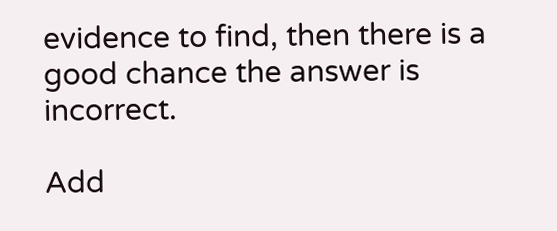evidence to find, then there is a good chance the answer is incorrect.

Add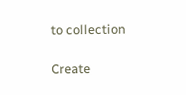to collection

Create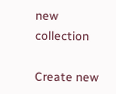new collection

Create new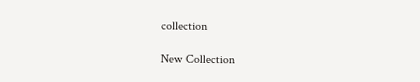collection

New Collection